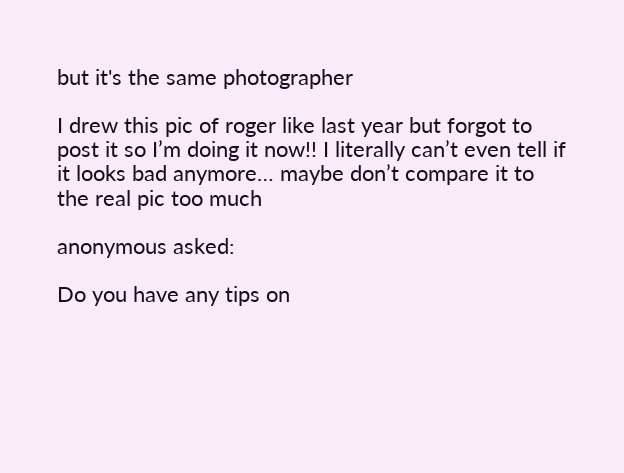but it's the same photographer

I drew this pic of roger like last year but forgot to post it so I’m doing it now!! I literally can’t even tell if it looks bad anymore… maybe don’t compare it to the real pic too much

anonymous asked:

Do you have any tips on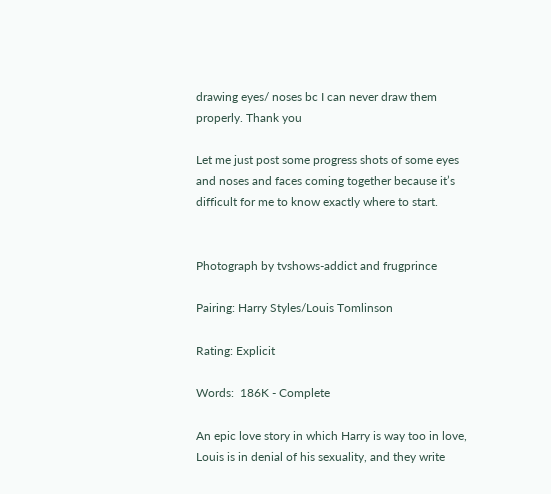drawing eyes/ noses bc I can never draw them properly. Thank you

Let me just post some progress shots of some eyes and noses and faces coming together because it’s difficult for me to know exactly where to start.


Photograph by tvshows-addict and frugprince

Pairing: Harry Styles/Louis Tomlinson

Rating: Explicit

Words:  186K - Complete

An epic love story in which Harry is way too in love, Louis is in denial of his sexuality, and they write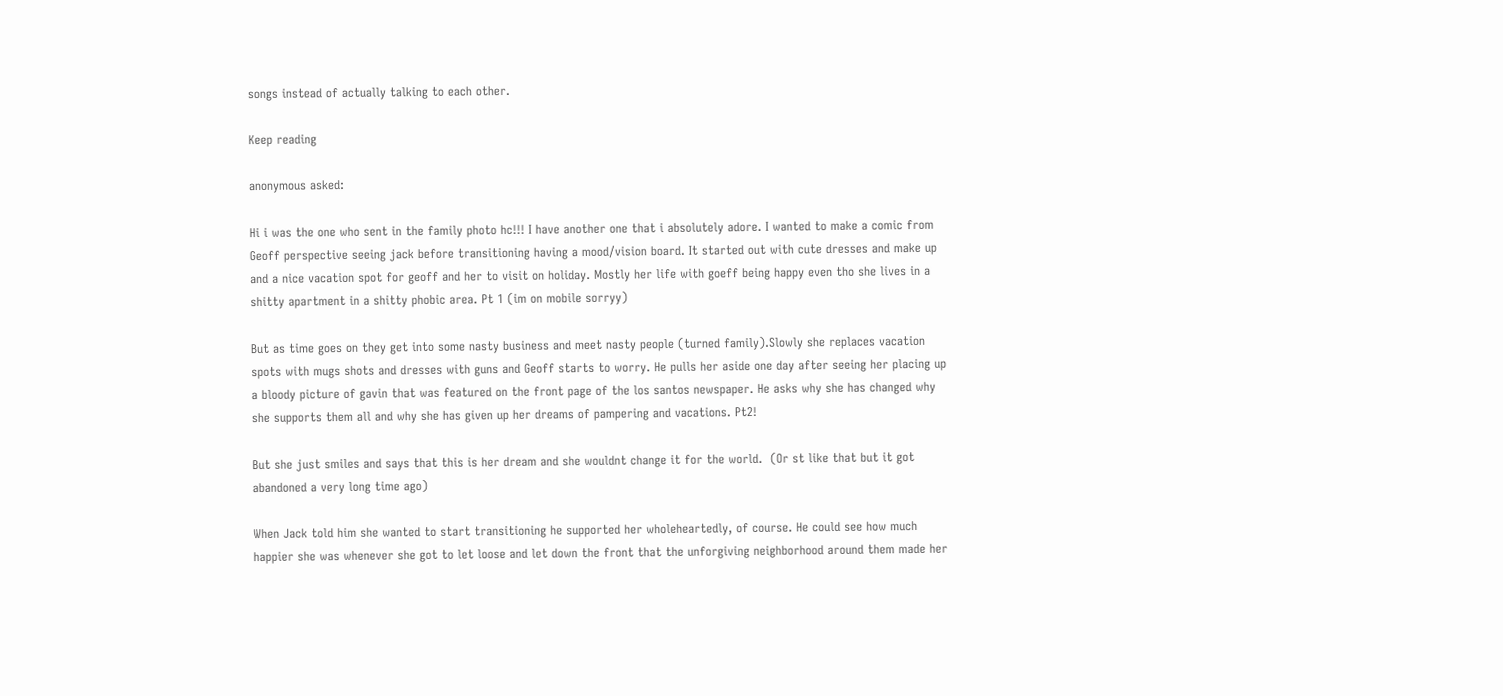songs instead of actually talking to each other.

Keep reading

anonymous asked:

Hi i was the one who sent in the family photo hc!!! I have another one that i absolutely adore. I wanted to make a comic from Geoff perspective seeing jack before transitioning having a mood/vision board. It started out with cute dresses and make up and a nice vacation spot for geoff and her to visit on holiday. Mostly her life with goeff being happy even tho she lives in a shitty apartment in a shitty phobic area. Pt 1 (im on mobile sorryy)

But as time goes on they get into some nasty business and meet nasty people (turned family).Slowly she replaces vacation spots with mugs shots and dresses with guns and Geoff starts to worry. He pulls her aside one day after seeing her placing up a bloody picture of gavin that was featured on the front page of the los santos newspaper. He asks why she has changed why she supports them all and why she has given up her dreams of pampering and vacations. Pt2!

But she just smiles and says that this is her dream and she wouldnt change it for the world.  (Or st like that but it got abandoned a very long time ago)

When Jack told him she wanted to start transitioning he supported her wholeheartedly, of course. He could see how much happier she was whenever she got to let loose and let down the front that the unforgiving neighborhood around them made her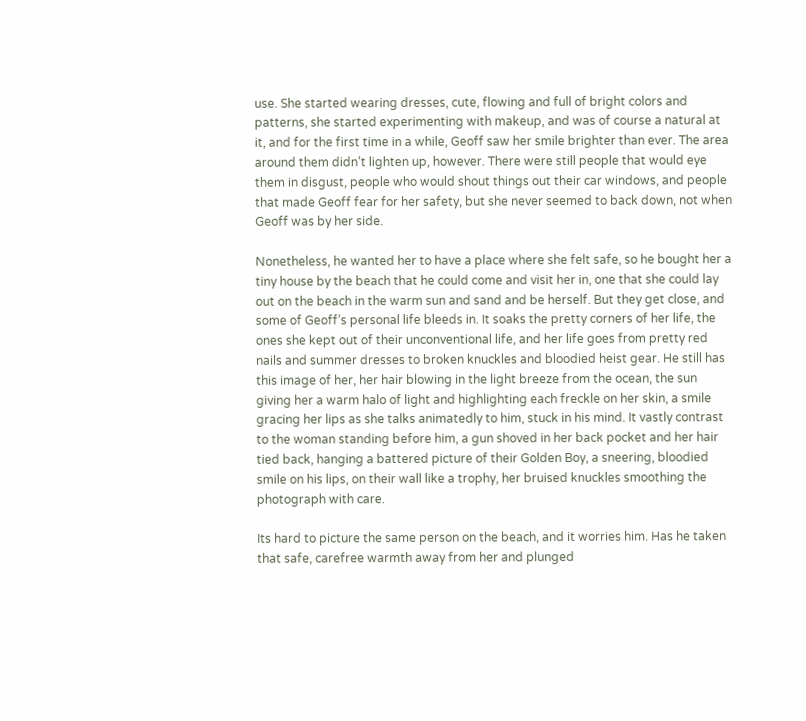use. She started wearing dresses, cute, flowing and full of bright colors and patterns, she started experimenting with makeup, and was of course a natural at it, and for the first time in a while, Geoff saw her smile brighter than ever. The area around them didn’t lighten up, however. There were still people that would eye them in disgust, people who would shout things out their car windows, and people that made Geoff fear for her safety, but she never seemed to back down, not when Geoff was by her side.

Nonetheless, he wanted her to have a place where she felt safe, so he bought her a tiny house by the beach that he could come and visit her in, one that she could lay out on the beach in the warm sun and sand and be herself. But they get close, and some of Geoff’s personal life bleeds in. It soaks the pretty corners of her life, the ones she kept out of their unconventional life, and her life goes from pretty red nails and summer dresses to broken knuckles and bloodied heist gear. He still has this image of her, her hair blowing in the light breeze from the ocean, the sun giving her a warm halo of light and highlighting each freckle on her skin, a smile gracing her lips as she talks animatedly to him, stuck in his mind. It vastly contrast to the woman standing before him, a gun shoved in her back pocket and her hair tied back, hanging a battered picture of their Golden Boy, a sneering, bloodied smile on his lips, on their wall like a trophy, her bruised knuckles smoothing the photograph with care.

Its hard to picture the same person on the beach, and it worries him. Has he taken that safe, carefree warmth away from her and plunged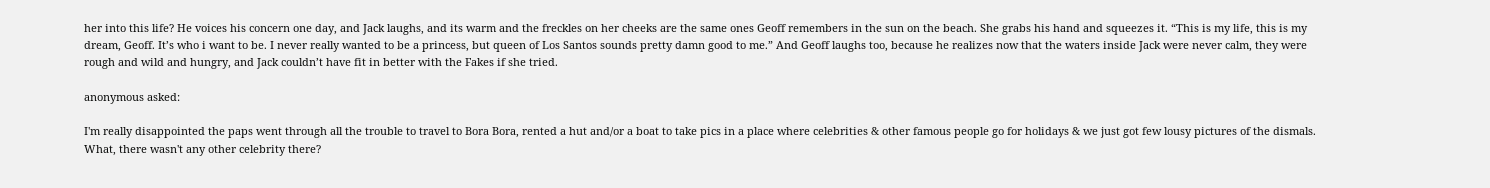her into this life? He voices his concern one day, and Jack laughs, and its warm and the freckles on her cheeks are the same ones Geoff remembers in the sun on the beach. She grabs his hand and squeezes it. “This is my life, this is my dream, Geoff. It’s who i want to be. I never really wanted to be a princess, but queen of Los Santos sounds pretty damn good to me.” And Geoff laughs too, because he realizes now that the waters inside Jack were never calm, they were rough and wild and hungry, and Jack couldn’t have fit in better with the Fakes if she tried.

anonymous asked:

I'm really disappointed the paps went through all the trouble to travel to Bora Bora, rented a hut and/or a boat to take pics in a place where celebrities & other famous people go for holidays & we just got few lousy pictures of the dismals. What, there wasn't any other celebrity there?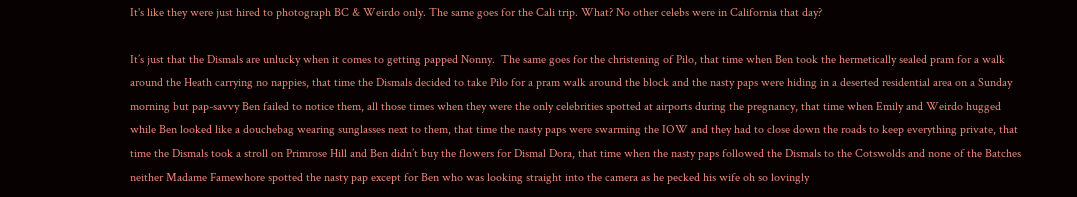It's like they were just hired to photograph BC & Weirdo only. The same goes for the Cali trip. What? No other celebs were in California that day?

It’s just that the Dismals are unlucky when it comes to getting papped Nonny.  The same goes for the christening of Pilo, that time when Ben took the hermetically sealed pram for a walk around the Heath carrying no nappies, that time the Dismals decided to take Pilo for a pram walk around the block and the nasty paps were hiding in a deserted residential area on a Sunday morning but pap-savvy Ben failed to notice them, all those times when they were the only celebrities spotted at airports during the pregnancy, that time when Emily and Weirdo hugged while Ben looked like a douchebag wearing sunglasses next to them, that time the nasty paps were swarming the IOW and they had to close down the roads to keep everything private, that time the Dismals took a stroll on Primrose Hill and Ben didn’t buy the flowers for Dismal Dora, that time when the nasty paps followed the Dismals to the Cotswolds and none of the Batches neither Madame Famewhore spotted the nasty pap except for Ben who was looking straight into the camera as he pecked his wife oh so lovingly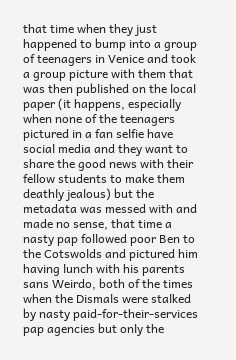that time when they just happened to bump into a group of teenagers in Venice and took a group picture with them that was then published on the local paper (it happens, especially when none of the teenagers pictured in a fan selfie have social media and they want to share the good news with their fellow students to make them deathly jealous) but the metadata was messed with and made no sense, that time a nasty pap followed poor Ben to the Cotswolds and pictured him having lunch with his parents sans Weirdo, both of the times when the Dismals were stalked by nasty paid-for-their-services pap agencies but only the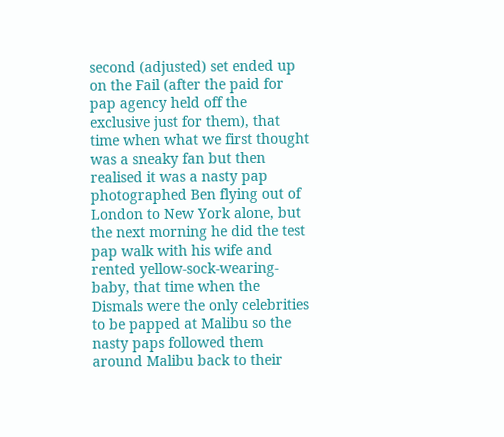second (adjusted) set ended up on the Fail (after the paid for pap agency held off the exclusive just for them), that time when what we first thought was a sneaky fan but then realised it was a nasty pap photographed Ben flying out of London to New York alone, but the next morning he did the test pap walk with his wife and rented yellow-sock-wearing-baby, that time when the Dismals were the only celebrities to be papped at Malibu so the nasty paps followed them around Malibu back to their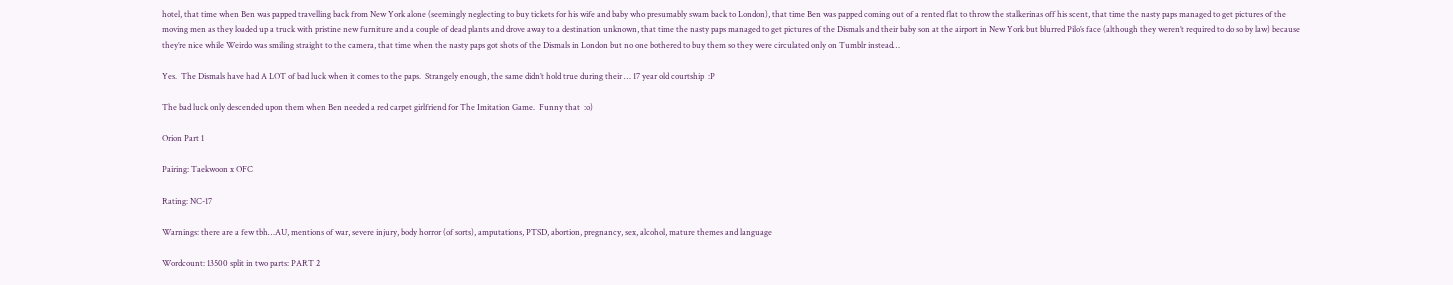hotel, that time when Ben was papped travelling back from New York alone (seemingly neglecting to buy tickets for his wife and baby who presumably swam back to London), that time Ben was papped coming out of a rented flat to throw the stalkerinas off his scent, that time the nasty paps managed to get pictures of the moving men as they loaded up a truck with pristine new furniture and a couple of dead plants and drove away to a destination unknown, that time the nasty paps managed to get pictures of the Dismals and their baby son at the airport in New York but blurred Pilo’s face (although they weren’t required to do so by law) because they’re nice while Weirdo was smiling straight to the camera, that time when the nasty paps got shots of the Dismals in London but no one bothered to buy them so they were circulated only on Tumblr instead…

Yes.  The Dismals have had A LOT of bad luck when it comes to the paps.  Strangely enough, the same didn’t hold true during their … 17 year old courtship  :P

The bad luck only descended upon them when Ben needed a red carpet girlfriend for The Imitation Game.  Funny that  :o)

Orion Part 1

Pairing: Taekwoon x OFC

Rating: NC-17

Warnings: there are a few tbh…AU, mentions of war, severe injury, body horror (of sorts), amputations, PTSD, abortion, pregnancy, sex, alcohol, mature themes and language

Wordcount: 13500 split in two parts: PART 2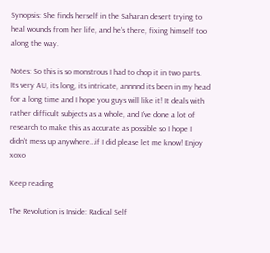Synopsis: She finds herself in the Saharan desert trying to heal wounds from her life, and he’s there, fixing himself too along the way.

Notes: So this is so monstrous I had to chop it in two parts. Its very AU, its long, its intricate, annnnd its been in my head for a long time and I hope you guys will like it! It deals with rather difficult subjects as a whole, and I’ve done a lot of research to make this as accurate as possible so I hope I didn’t mess up anywhere…if I did please let me know! Enjoy xoxo

Keep reading

The Revolution is Inside: Radical Self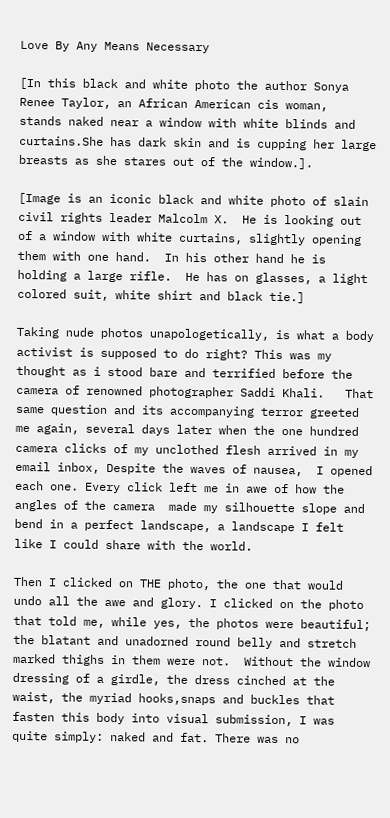Love By Any Means Necessary

[In this black and white photo the author Sonya Renee Taylor, an African American cis woman,  stands naked near a window with white blinds and curtains.She has dark skin and is cupping her large breasts as she stares out of the window.].

[Image is an iconic black and white photo of slain civil rights leader Malcolm X.  He is looking out of a window with white curtains, slightly opening them with one hand.  In his other hand he is holding a large rifle.  He has on glasses, a light colored suit, white shirt and black tie.]

Taking nude photos unapologetically, is what a body activist is supposed to do right? This was my thought as i stood bare and terrified before the camera of renowned photographer Saddi Khali.   That same question and its accompanying terror greeted me again, several days later when the one hundred camera clicks of my unclothed flesh arrived in my email inbox, Despite the waves of nausea,  I opened each one. Every click left me in awe of how the angles of the camera  made my silhouette slope and bend in a perfect landscape, a landscape I felt like I could share with the world.

Then I clicked on THE photo, the one that would undo all the awe and glory. I clicked on the photo that told me, while yes, the photos were beautiful; the blatant and unadorned round belly and stretch marked thighs in them were not.  Without the window dressing of a girdle, the dress cinched at the waist, the myriad hooks,snaps and buckles that fasten this body into visual submission, I was quite simply: naked and fat. There was no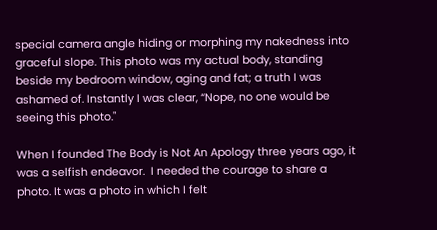special camera angle hiding or morphing my nakedness into graceful slope. This photo was my actual body, standing beside my bedroom window, aging and fat; a truth I was ashamed of. Instantly I was clear, “Nope, no one would be seeing this photo."

When I founded The Body is Not An Apology three years ago, it was a selfish endeavor.  I needed the courage to share a photo. It was a photo in which I felt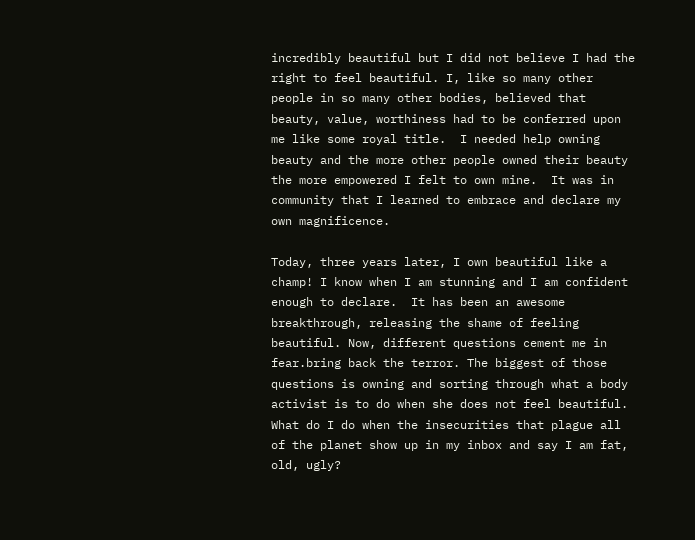incredibly beautiful but I did not believe I had the right to feel beautiful. I, like so many other people in so many other bodies, believed that beauty, value, worthiness had to be conferred upon me like some royal title.  I needed help owning beauty and the more other people owned their beauty the more empowered I felt to own mine.  It was in community that I learned to embrace and declare my own magnificence.

Today, three years later, I own beautiful like a champ! I know when I am stunning and I am confident enough to declare.  It has been an awesome breakthrough, releasing the shame of feeling beautiful. Now, different questions cement me in fear.bring back the terror. The biggest of those questions is owning and sorting through what a body activist is to do when she does not feel beautiful.  What do I do when the insecurities that plague all of the planet show up in my inbox and say I am fat, old, ugly?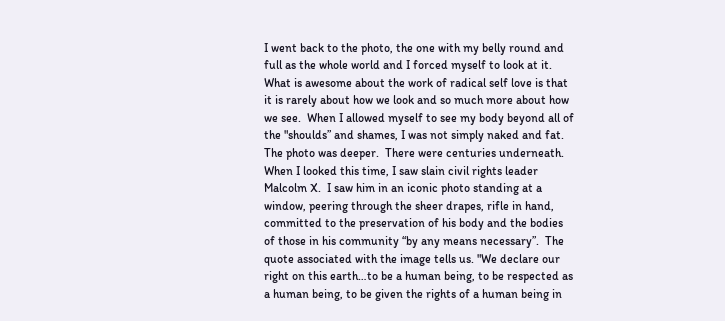I went back to the photo, the one with my belly round and full as the whole world and I forced myself to look at it. What is awesome about the work of radical self love is that it is rarely about how we look and so much more about how we see.  When I allowed myself to see my body beyond all of the "shoulds” and shames, I was not simply naked and fat. The photo was deeper.  There were centuries underneath. When I looked this time, I saw slain civil rights leader Malcolm X.  I saw him in an iconic photo standing at a window, peering through the sheer drapes, rifle in hand, committed to the preservation of his body and the bodies of those in his community “by any means necessary”.  The quote associated with the image tells us. "We declare our right on this earth…to be a human being, to be respected as a human being, to be given the rights of a human being in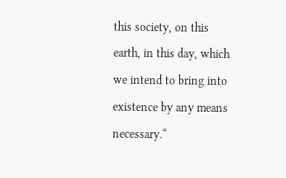this society, on this earth, in this day, which we intend to bring into existence by any means necessary.“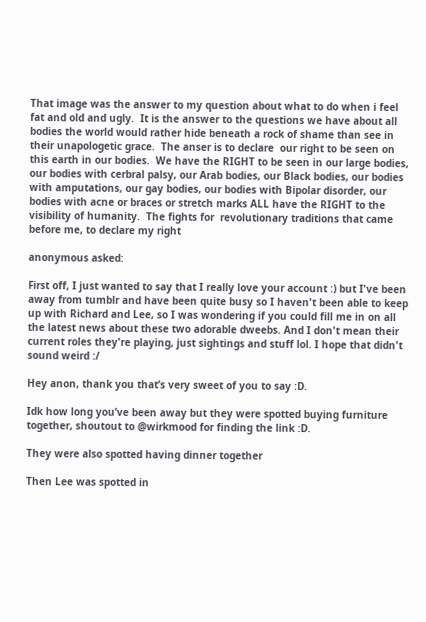That image was the answer to my question about what to do when i feel fat and old and ugly.  It is the answer to the questions we have about all bodies the world would rather hide beneath a rock of shame than see in their unapologetic grace.  The anser is to declare  our right to be seen on this earth in our bodies.  We have the RIGHT to be seen in our large bodies, our bodies with cerbral palsy, our Arab bodies, our Black bodies, our bodies with amputations, our gay bodies, our bodies with Bipolar disorder, our bodies with acne or braces or stretch marks ALL have the RIGHT to the visibility of humanity.  The fights for  revolutionary traditions that came before me, to declare my right

anonymous asked:

First off, I just wanted to say that I really love your account :) but I've been away from tumblr and have been quite busy so I haven't been able to keep up with Richard and Lee, so I was wondering if you could fill me in on all the latest news about these two adorable dweebs. And I don't mean their current roles they're playing, just sightings and stuff lol. I hope that didn't sound weird :/

Hey anon, thank you that’s very sweet of you to say :D.

Idk how long you’ve been away but they were spotted buying furniture together, shoutout to @wirkmood for finding the link :D.

They were also spotted having dinner together

Then Lee was spotted in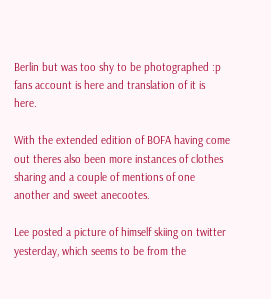Berlin but was too shy to be photographed :p fans account is here and translation of it is here.

With the extended edition of BOFA having come out theres also been more instances of clothes sharing and a couple of mentions of one another and sweet anecootes.

Lee posted a picture of himself skiing on twitter yesterday, which seems to be from the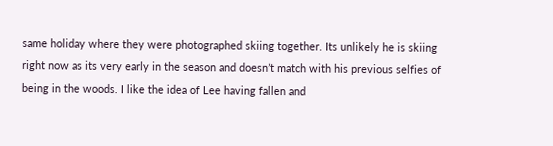same holiday where they were photographed skiing together. Its unlikely he is skiing right now as its very early in the season and doesn’t match with his previous selfies of being in the woods. I like the idea of Lee having fallen and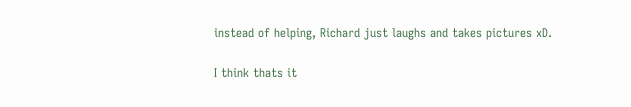instead of helping, Richard just laughs and takes pictures xD.

I think thats it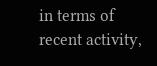in terms of recent activity,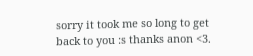sorry it took me so long to get back to you :s thanks anon <3.